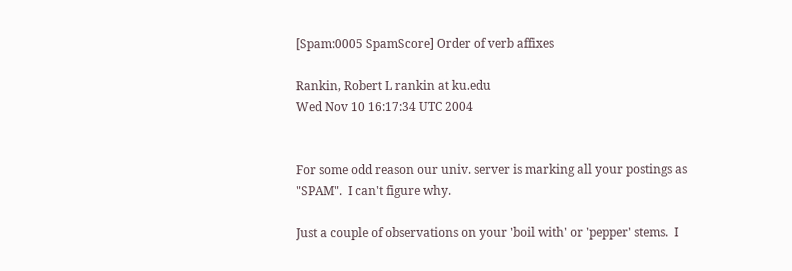[Spam:0005 SpamScore] Order of verb affixes

Rankin, Robert L rankin at ku.edu
Wed Nov 10 16:17:34 UTC 2004


For some odd reason our univ. server is marking all your postings as
"SPAM".  I can't figure why.

Just a couple of observations on your 'boil with' or 'pepper' stems.  I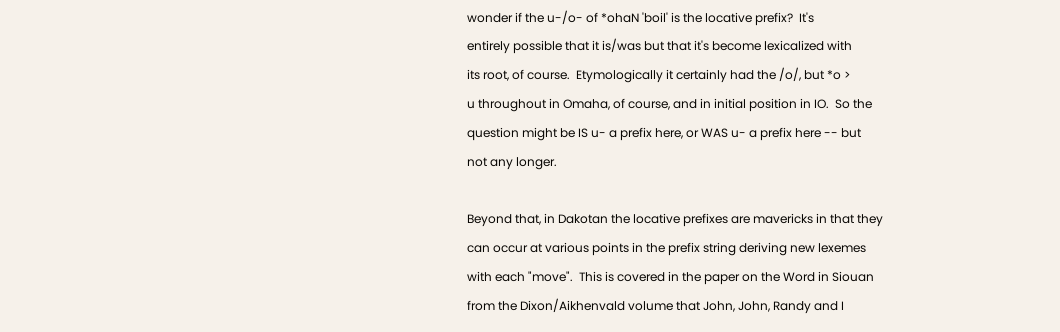wonder if the u-/o- of *ohaN 'boil' is the locative prefix?  It's
entirely possible that it is/was but that it's become lexicalized with
its root, of course.  Etymologically it certainly had the /o/, but *o >
u throughout in Omaha, of course, and in initial position in IO.  So the
question might be IS u- a prefix here, or WAS u- a prefix here -- but
not any longer.

Beyond that, in Dakotan the locative prefixes are mavericks in that they
can occur at various points in the prefix string deriving new lexemes
with each "move".  This is covered in the paper on the Word in Siouan
from the Dixon/Aikhenvald volume that John, John, Randy and I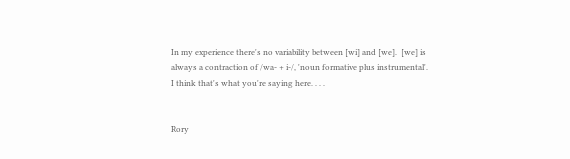In my experience there's no variability between [wi] and [we].  [we] is
always a contraction of /wa- + i-/, 'noun formative plus instrumental'.
I think that's what you're saying here. . . .


Rory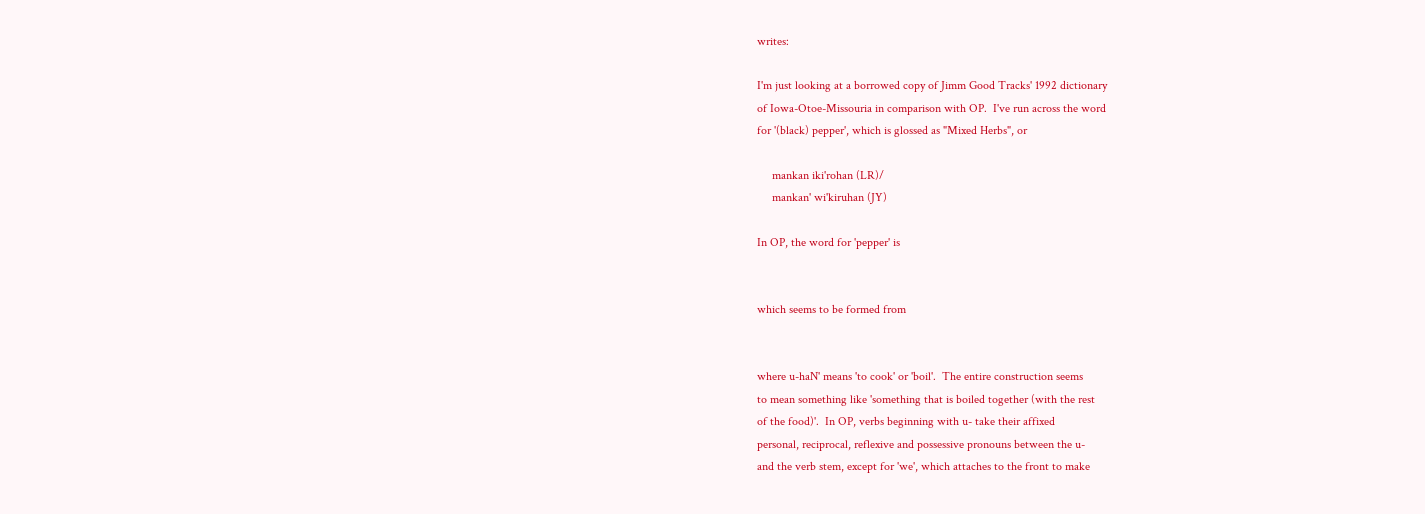writes:

I'm just looking at a borrowed copy of Jimm Good Tracks' 1992 dictionary
of Iowa-Otoe-Missouria in comparison with OP.  I've run across the word
for '(black) pepper', which is glossed as "Mixed Herbs", or

     mankan iki'rohan (LR)/
     mankan' wi'kiruhan (JY)

In OP, the word for 'pepper' is


which seems to be formed from


where u-haN' means 'to cook' or 'boil'.  The entire construction seems
to mean something like 'something that is boiled together (with the rest
of the food)'.  In OP, verbs beginning with u- take their affixed
personal, reciprocal, reflexive and possessive pronouns between the u-
and the verb stem, except for 'we', which attaches to the front to make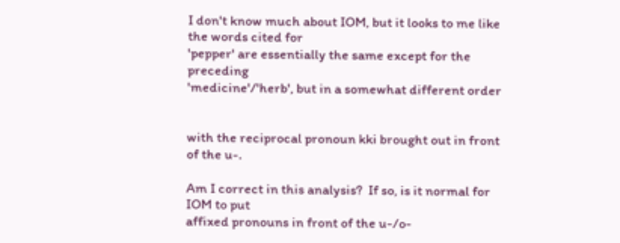I don't know much about IOM, but it looks to me like the words cited for
'pepper' are essentially the same except for the preceding
'medicine'/'herb', but in a somewhat different order


with the reciprocal pronoun kki brought out in front of the u-.

Am I correct in this analysis?  If so, is it normal for IOM to put
affixed pronouns in front of the u-/o-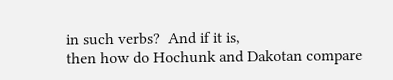in such verbs?  And if it is,
then how do Hochunk and Dakotan compare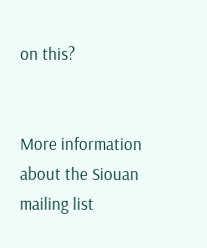on this?


More information about the Siouan mailing list